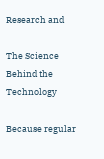Research and

The Science Behind the Technology

Because regular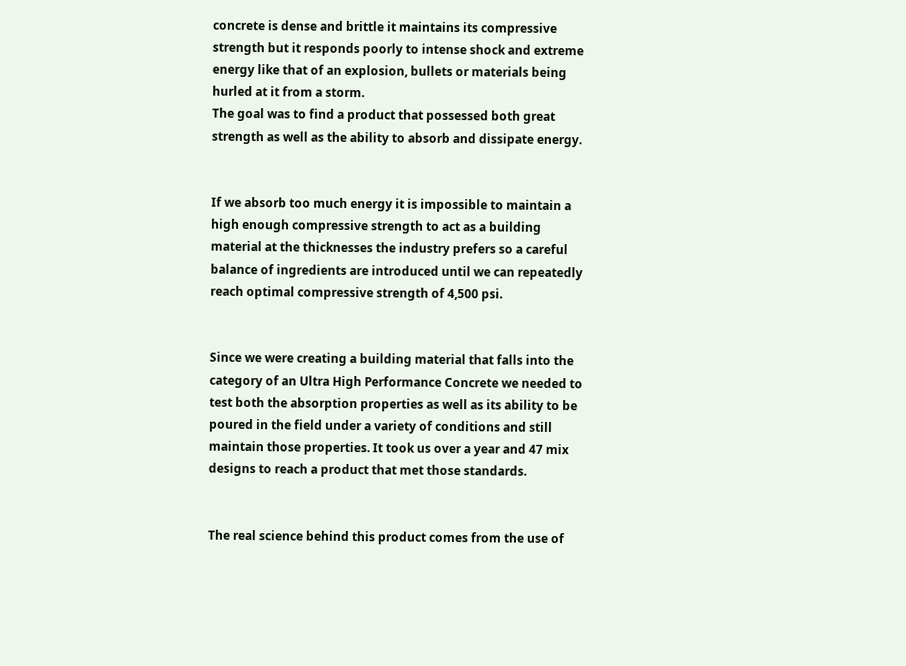concrete is dense and brittle it maintains its compressive strength but it responds poorly to intense shock and extreme energy like that of an explosion, bullets or materials being hurled at it from a storm.
The goal was to find a product that possessed both great strength as well as the ability to absorb and dissipate energy.


If we absorb too much energy it is impossible to maintain a high enough compressive strength to act as a building material at the thicknesses the industry prefers so a careful balance of ingredients are introduced until we can repeatedly reach optimal compressive strength of 4,500 psi.


Since we were creating a building material that falls into the category of an Ultra High Performance Concrete we needed to test both the absorption properties as well as its ability to be poured in the field under a variety of conditions and still maintain those properties. It took us over a year and 47 mix designs to reach a product that met those standards.


The real science behind this product comes from the use of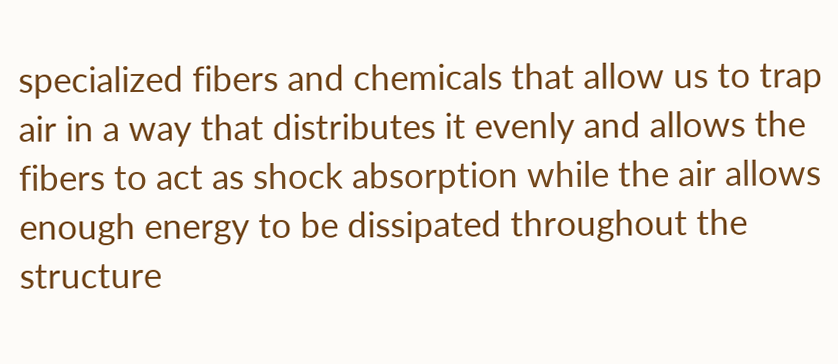specialized fibers and chemicals that allow us to trap air in a way that distributes it evenly and allows the fibers to act as shock absorption while the air allows enough energy to be dissipated throughout the structure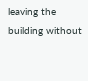leaving the building without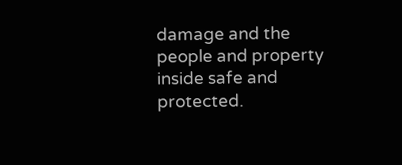damage and the people and property inside safe and protected.